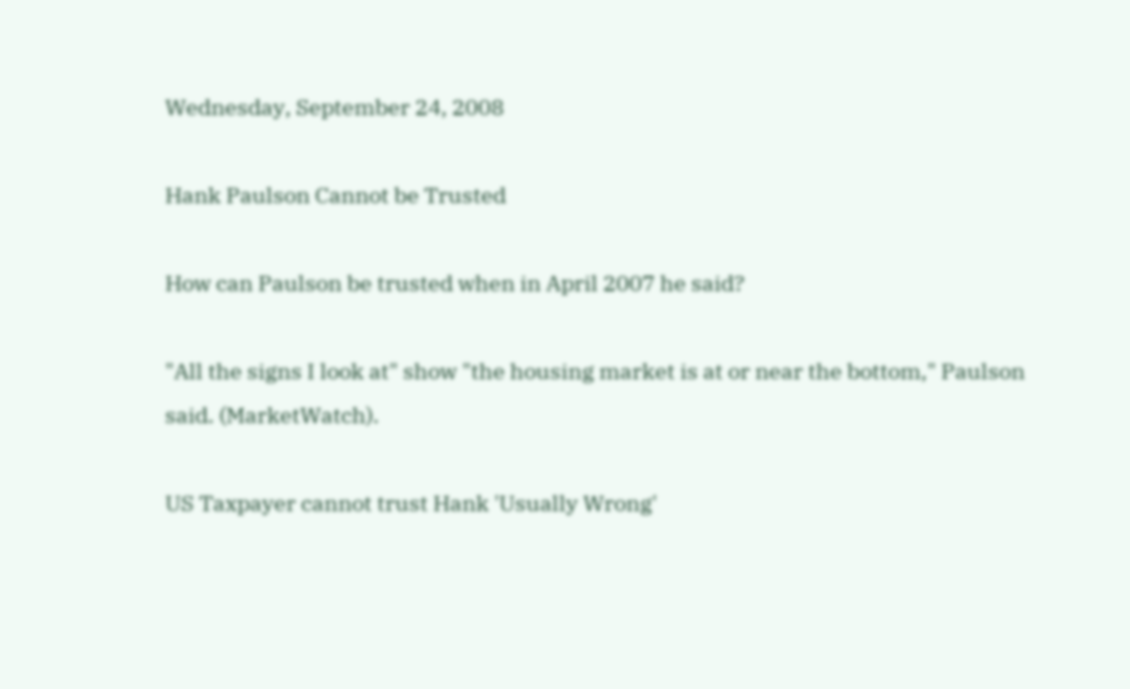Wednesday, September 24, 2008

Hank Paulson Cannot be Trusted

How can Paulson be trusted when in April 2007 he said?

"All the signs I look at" show "the housing market is at or near the bottom," Paulson said. (MarketWatch).

US Taxpayer cannot trust Hank 'Usually Wrong'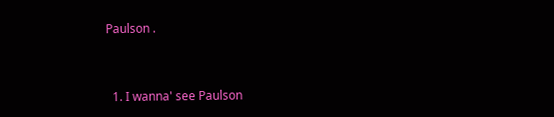Paulson .


  1. I wanna' see Paulson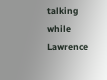talking while Lawrence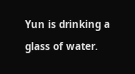Yun is drinking a glass of water.